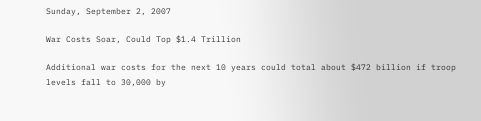Sunday, September 2, 2007

War Costs Soar, Could Top $1.4 Trillion

Additional war costs for the next 10 years could total about $472 billion if troop levels fall to 30,000 by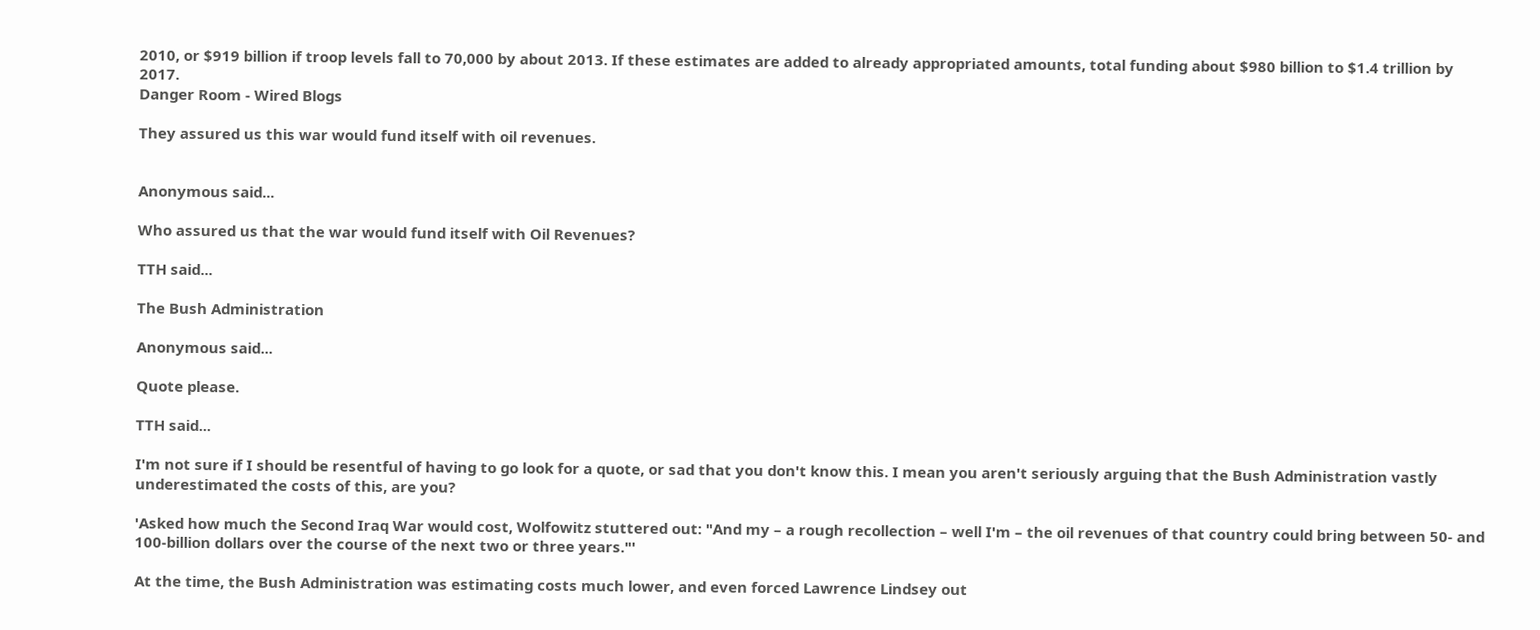2010, or $919 billion if troop levels fall to 70,000 by about 2013. If these estimates are added to already appropriated amounts, total funding about $980 billion to $1.4 trillion by 2017.
Danger Room - Wired Blogs

They assured us this war would fund itself with oil revenues.


Anonymous said...

Who assured us that the war would fund itself with Oil Revenues?

TTH said...

The Bush Administration

Anonymous said...

Quote please.

TTH said...

I'm not sure if I should be resentful of having to go look for a quote, or sad that you don't know this. I mean you aren't seriously arguing that the Bush Administration vastly underestimated the costs of this, are you?

'Asked how much the Second Iraq War would cost, Wolfowitz stuttered out: "And my – a rough recollection – well I'm – the oil revenues of that country could bring between 50- and 100-billion dollars over the course of the next two or three years."'

At the time, the Bush Administration was estimating costs much lower, and even forced Lawrence Lindsey out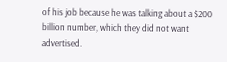of his job because he was talking about a $200 billion number, which they did not want advertised.